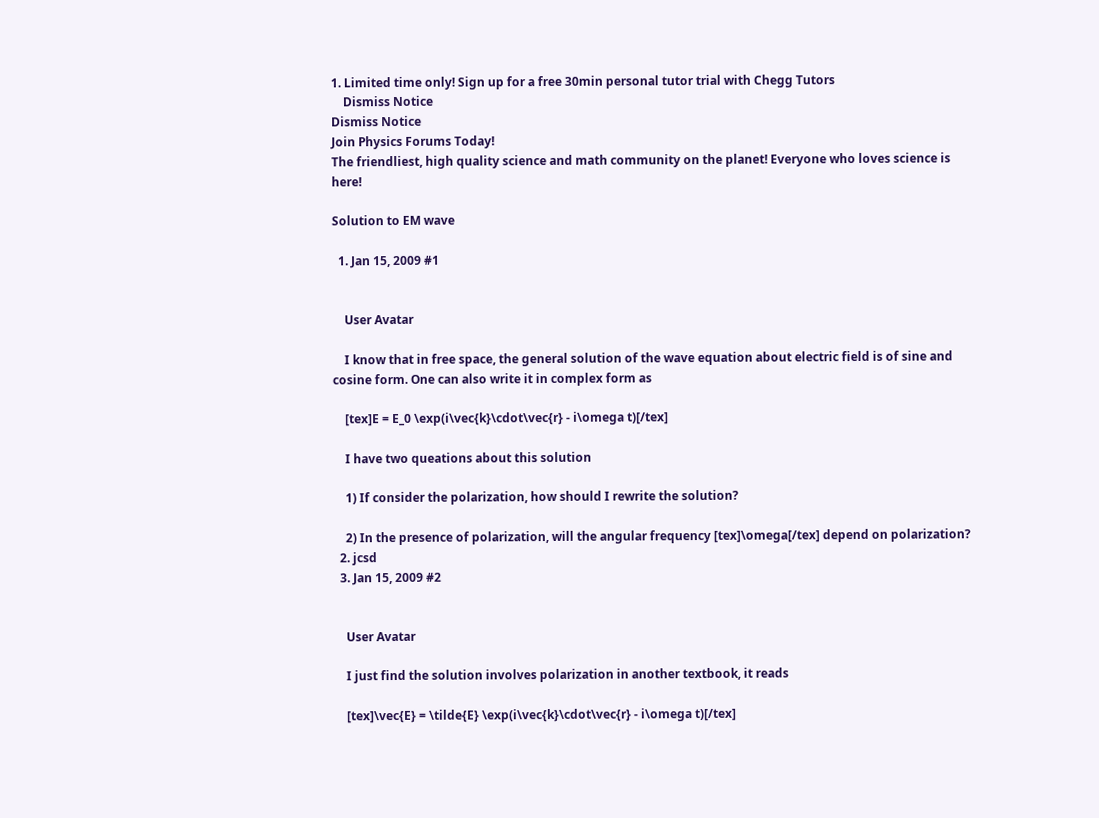1. Limited time only! Sign up for a free 30min personal tutor trial with Chegg Tutors
    Dismiss Notice
Dismiss Notice
Join Physics Forums Today!
The friendliest, high quality science and math community on the planet! Everyone who loves science is here!

Solution to EM wave

  1. Jan 15, 2009 #1


    User Avatar

    I know that in free space, the general solution of the wave equation about electric field is of sine and cosine form. One can also write it in complex form as

    [tex]E = E_0 \exp(i\vec{k}\cdot\vec{r} - i\omega t)[/tex]

    I have two queations about this solution

    1) If consider the polarization, how should I rewrite the solution?

    2) In the presence of polarization, will the angular frequency [tex]\omega[/tex] depend on polarization?
  2. jcsd
  3. Jan 15, 2009 #2


    User Avatar

    I just find the solution involves polarization in another textbook, it reads

    [tex]\vec{E} = \tilde{E} \exp(i\vec{k}\cdot\vec{r} - i\omega t)[/tex]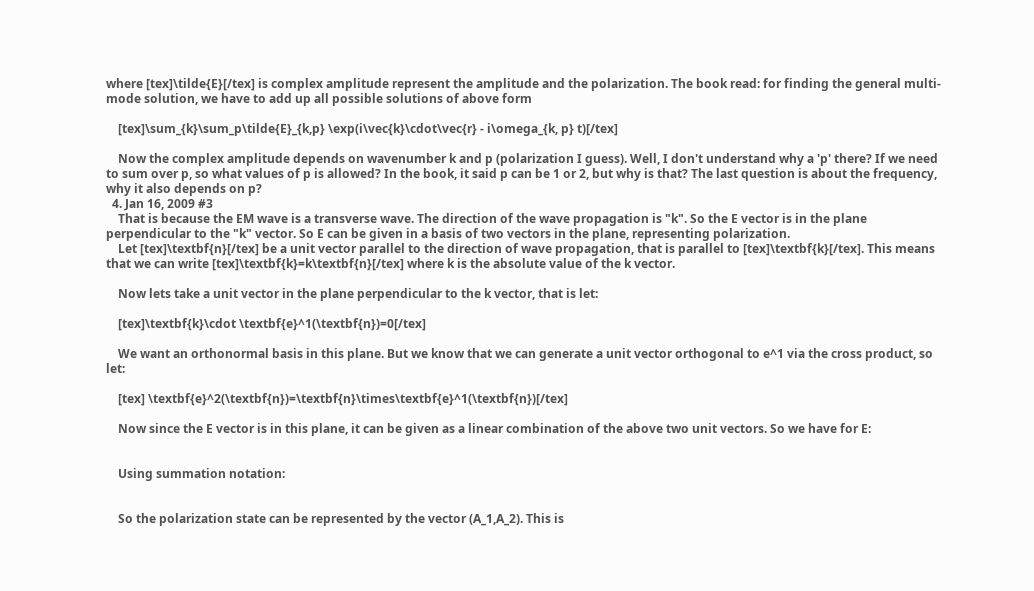where [tex]\tilde{E}[/tex] is complex amplitude represent the amplitude and the polarization. The book read: for finding the general multi-mode solution, we have to add up all possible solutions of above form

    [tex]\sum_{k}\sum_p\tilde{E}_{k,p} \exp(i\vec{k}\cdot\vec{r} - i\omega_{k, p} t)[/tex]

    Now the complex amplitude depends on wavenumber k and p (polarization I guess). Well, I don't understand why a 'p' there? If we need to sum over p, so what values of p is allowed? In the book, it said p can be 1 or 2, but why is that? The last question is about the frequency, why it also depends on p?
  4. Jan 16, 2009 #3
    That is because the EM wave is a transverse wave. The direction of the wave propagation is "k". So the E vector is in the plane perpendicular to the "k" vector. So E can be given in a basis of two vectors in the plane, representing polarization.
    Let [tex]\textbf{n}[/tex] be a unit vector parallel to the direction of wave propagation, that is parallel to [tex]\textbf{k}[/tex]. This means that we can write [tex]\textbf{k}=k\textbf{n}[/tex] where k is the absolute value of the k vector.

    Now lets take a unit vector in the plane perpendicular to the k vector, that is let:

    [tex]\textbf{k}\cdot \textbf{e}^1(\textbf{n})=0[/tex]

    We want an orthonormal basis in this plane. But we know that we can generate a unit vector orthogonal to e^1 via the cross product, so let:

    [tex] \textbf{e}^2(\textbf{n})=\textbf{n}\times\textbf{e}^1(\textbf{n})[/tex]

    Now since the E vector is in this plane, it can be given as a linear combination of the above two unit vectors. So we have for E:


    Using summation notation:


    So the polarization state can be represented by the vector (A_1,A_2). This is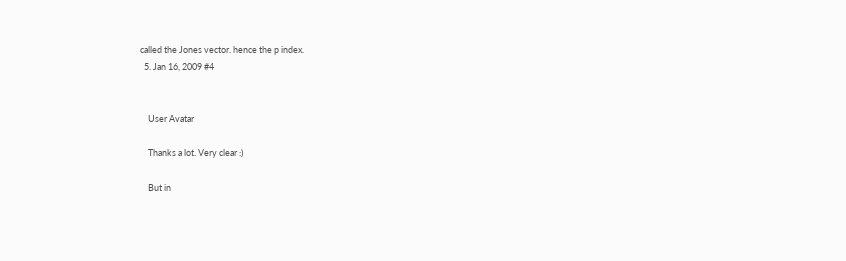called the Jones vector. hence the p index.
  5. Jan 16, 2009 #4


    User Avatar

    Thanks a lot. Very clear :)

    But in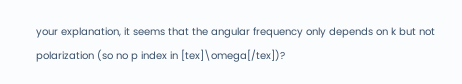your explanation, it seems that the angular frequency only depends on k but not polarization (so no p index in [tex]\omega[/tex])?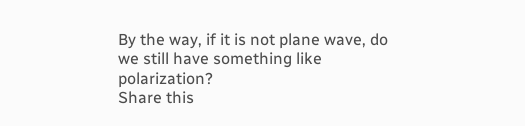By the way, if it is not plane wave, do we still have something like polarization?
Share this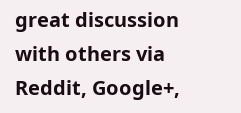great discussion with others via Reddit, Google+,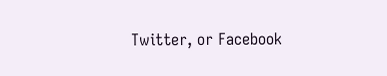Twitter, or Facebook